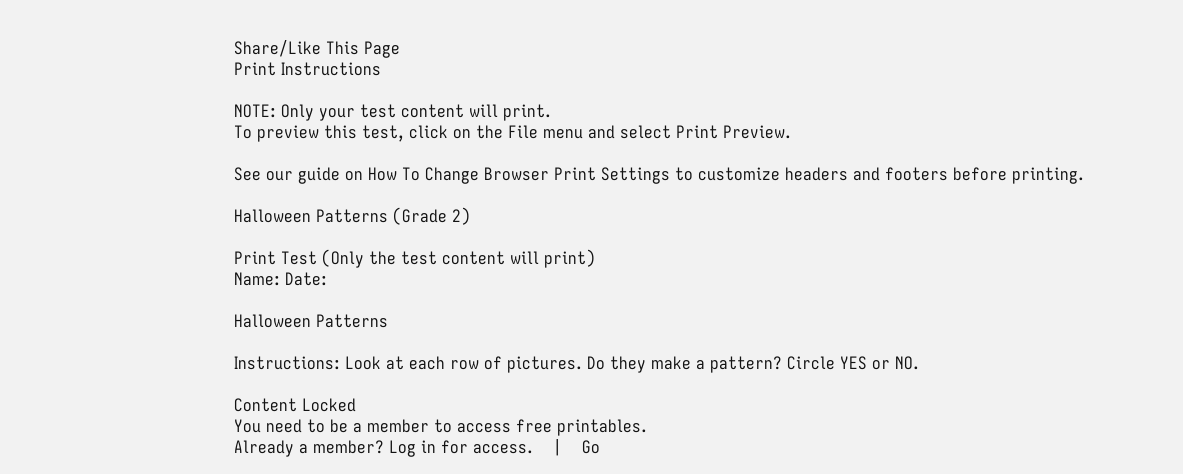Share/Like This Page
Print Instructions

NOTE: Only your test content will print.
To preview this test, click on the File menu and select Print Preview.

See our guide on How To Change Browser Print Settings to customize headers and footers before printing.

Halloween Patterns (Grade 2)

Print Test (Only the test content will print)
Name: Date:

Halloween Patterns

Instructions: Look at each row of pictures. Do they make a pattern? Circle YES or NO.

Content Locked
You need to be a member to access free printables.
Already a member? Log in for access.    |    Go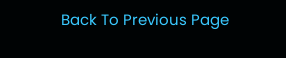Back To Previous Page